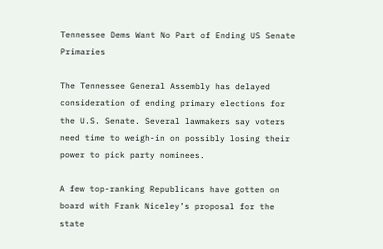Tennessee Dems Want No Part of Ending US Senate Primaries

The Tennessee General Assembly has delayed consideration of ending primary elections for the U.S. Senate. Several lawmakers say voters need time to weigh-in on possibly losing their power to pick party nominees.

A few top-ranking Republicans have gotten on board with Frank Niceley’s proposal for the state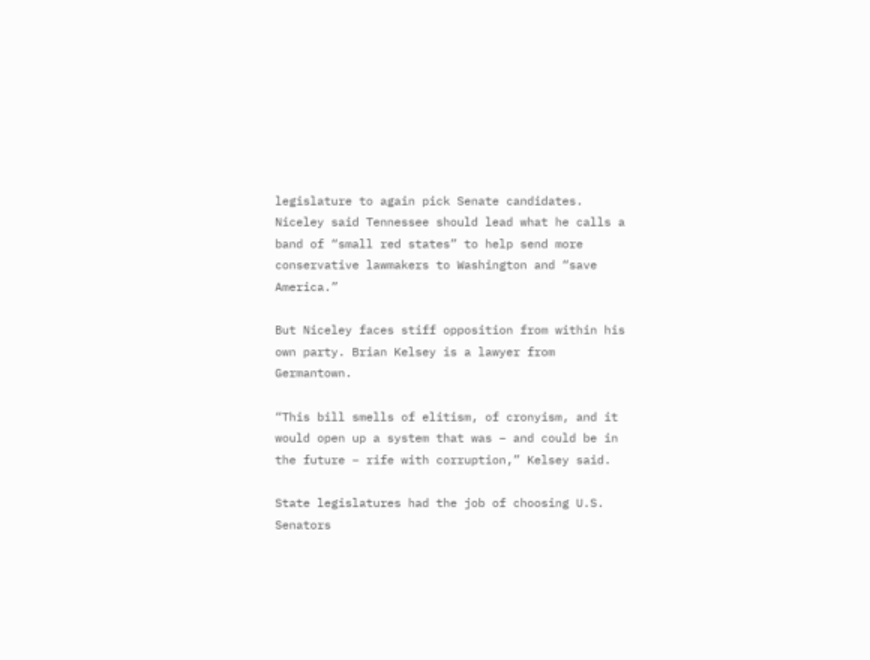legislature to again pick Senate candidates. Niceley said Tennessee should lead what he calls a band of “small red states” to help send more conservative lawmakers to Washington and “save America.”

But Niceley faces stiff opposition from within his own party. Brian Kelsey is a lawyer from Germantown.

“This bill smells of elitism, of cronyism, and it would open up a system that was – and could be in the future – rife with corruption,” Kelsey said.

State legislatures had the job of choosing U.S. Senators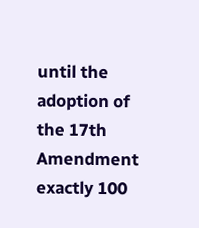until the adoption of the 17th Amendment exactly 100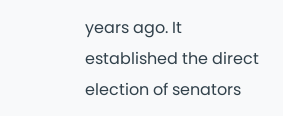years ago. It established the direct election of senators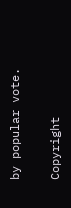by popular vote.

Copyright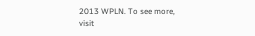2013 WPLN. To see more, visit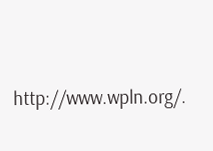http://www.wpln.org/.